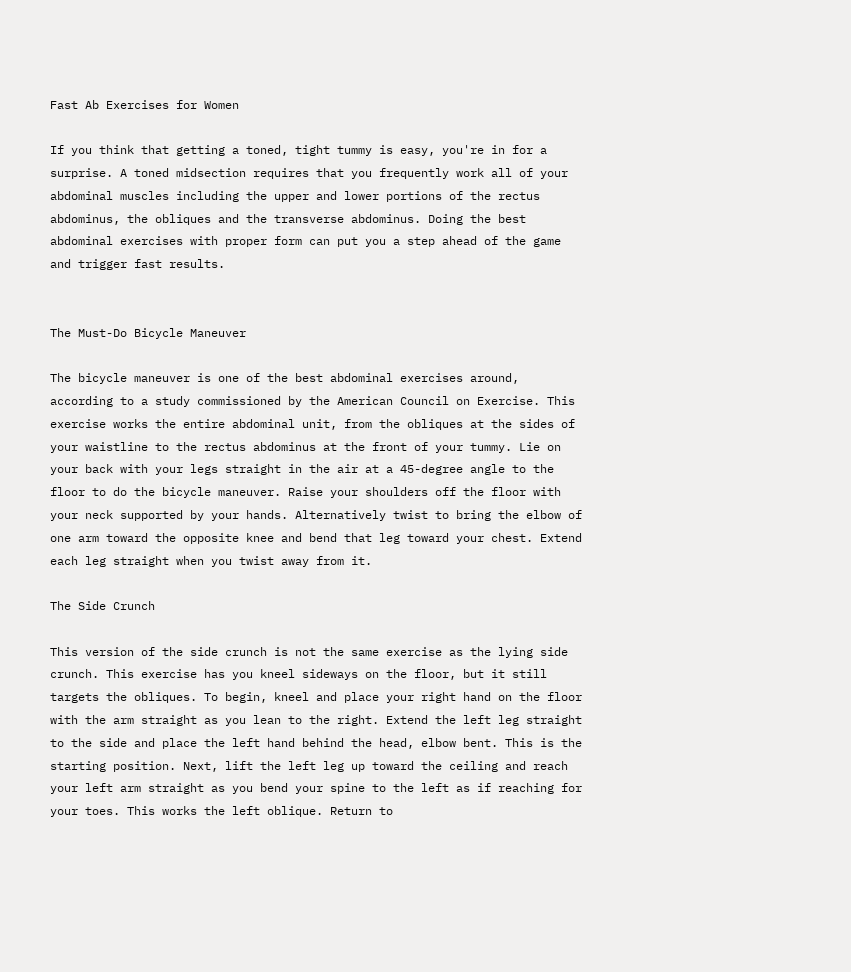Fast Ab Exercises for Women

If you think that getting a toned, tight tummy is easy, you're in for a surprise. A toned midsection requires that you frequently work all of your abdominal muscles including the upper and lower portions of the rectus abdominus, the obliques and the transverse abdominus. Doing the best abdominal exercises with proper form can put you a step ahead of the game and trigger fast results.


The Must-Do Bicycle Maneuver

The bicycle maneuver is one of the best abdominal exercises around, according to a study commissioned by the American Council on Exercise. This exercise works the entire abdominal unit, from the obliques at the sides of your waistline to the rectus abdominus at the front of your tummy. Lie on your back with your legs straight in the air at a 45-degree angle to the floor to do the bicycle maneuver. Raise your shoulders off the floor with your neck supported by your hands. Alternatively twist to bring the elbow of one arm toward the opposite knee and bend that leg toward your chest. Extend each leg straight when you twist away from it.

The Side Crunch

This version of the side crunch is not the same exercise as the lying side crunch. This exercise has you kneel sideways on the floor, but it still targets the obliques. To begin, kneel and place your right hand on the floor with the arm straight as you lean to the right. Extend the left leg straight to the side and place the left hand behind the head, elbow bent. This is the starting position. Next, lift the left leg up toward the ceiling and reach your left arm straight as you bend your spine to the left as if reaching for your toes. This works the left oblique. Return to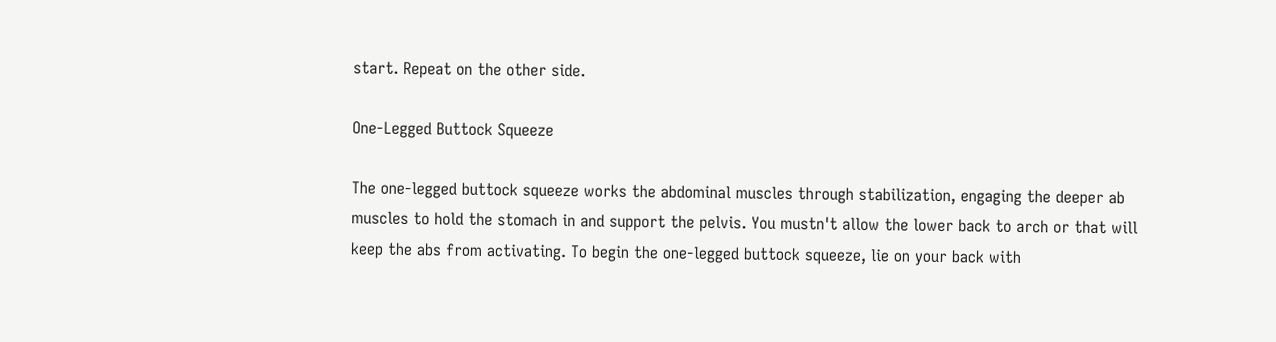start. Repeat on the other side.

One-Legged Buttock Squeeze

The one-legged buttock squeeze works the abdominal muscles through stabilization, engaging the deeper ab muscles to hold the stomach in and support the pelvis. You mustn't allow the lower back to arch or that will keep the abs from activating. To begin the one-legged buttock squeeze, lie on your back with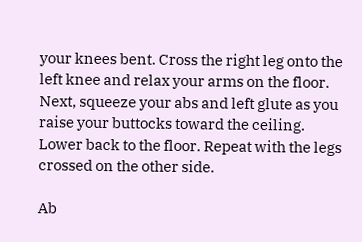your knees bent. Cross the right leg onto the left knee and relax your arms on the floor. Next, squeeze your abs and left glute as you raise your buttocks toward the ceiling. Lower back to the floor. Repeat with the legs crossed on the other side.

Ab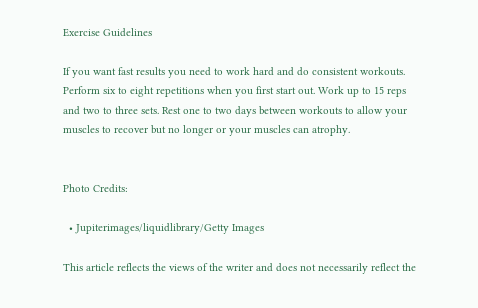Exercise Guidelines

If you want fast results you need to work hard and do consistent workouts. Perform six to eight repetitions when you first start out. Work up to 15 reps and two to three sets. Rest one to two days between workouts to allow your muscles to recover but no longer or your muscles can atrophy.


Photo Credits:

  • Jupiterimages/liquidlibrary/Getty Images

This article reflects the views of the writer and does not necessarily reflect the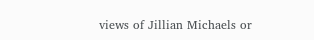views of Jillian Michaels or